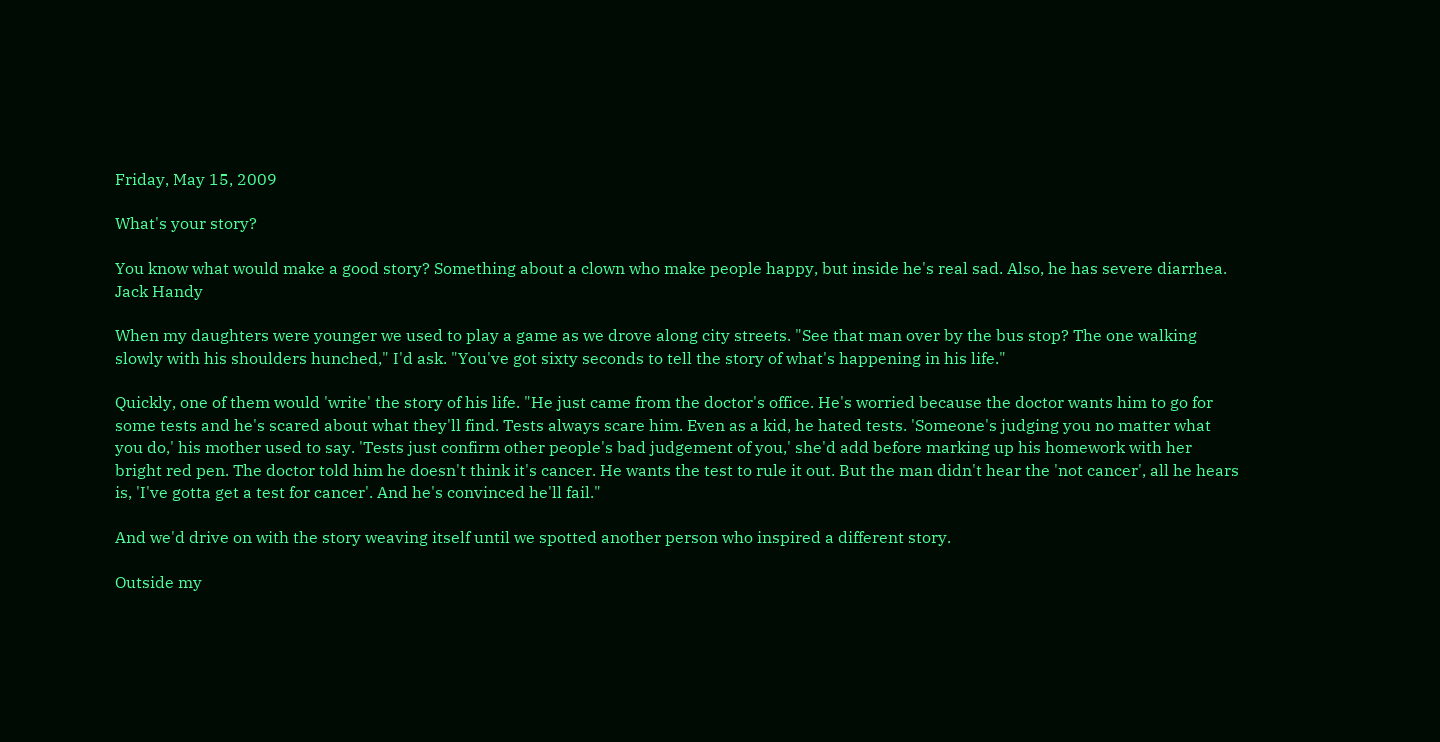Friday, May 15, 2009

What's your story?

You know what would make a good story? Something about a clown who make people happy, but inside he's real sad. Also, he has severe diarrhea. Jack Handy

When my daughters were younger we used to play a game as we drove along city streets. "See that man over by the bus stop? The one walking slowly with his shoulders hunched," I'd ask. "You've got sixty seconds to tell the story of what's happening in his life."

Quickly, one of them would 'write' the story of his life. "He just came from the doctor's office. He's worried because the doctor wants him to go for some tests and he's scared about what they'll find. Tests always scare him. Even as a kid, he hated tests. 'Someone's judging you no matter what you do,' his mother used to say. 'Tests just confirm other people's bad judgement of you,' she'd add before marking up his homework with her bright red pen. The doctor told him he doesn't think it's cancer. He wants the test to rule it out. But the man didn't hear the 'not cancer', all he hears is, 'I've gotta get a test for cancer'. And he's convinced he'll fail."

And we'd drive on with the story weaving itself until we spotted another person who inspired a different story.

Outside my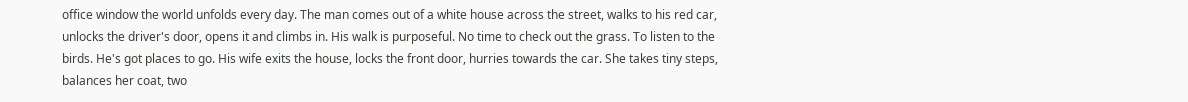office window the world unfolds every day. The man comes out of a white house across the street, walks to his red car, unlocks the driver's door, opens it and climbs in. His walk is purposeful. No time to check out the grass. To listen to the birds. He's got places to go. His wife exits the house, locks the front door, hurries towards the car. She takes tiny steps, balances her coat, two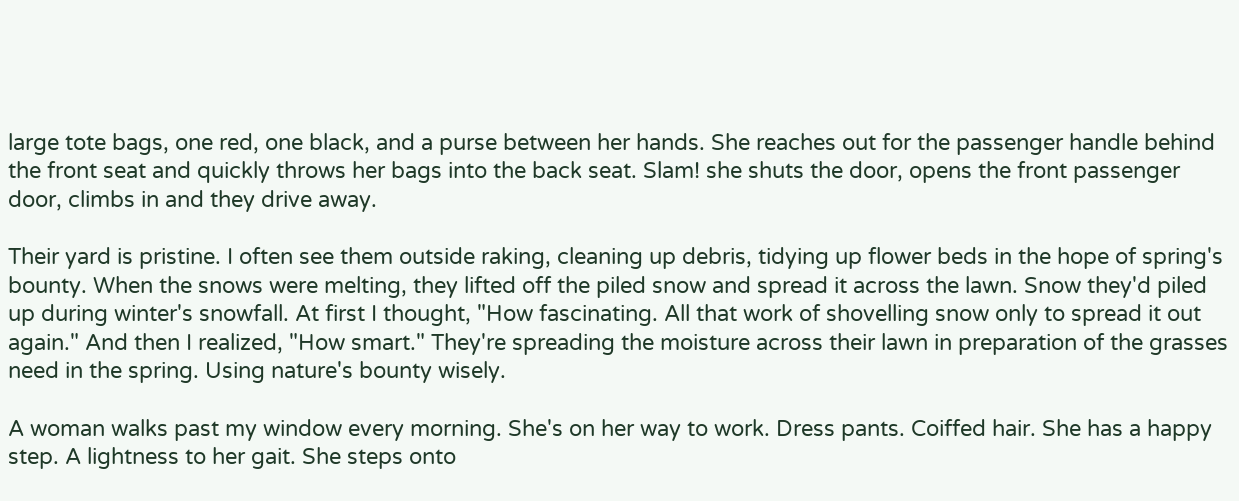large tote bags, one red, one black, and a purse between her hands. She reaches out for the passenger handle behind the front seat and quickly throws her bags into the back seat. Slam! she shuts the door, opens the front passenger door, climbs in and they drive away.

Their yard is pristine. I often see them outside raking, cleaning up debris, tidying up flower beds in the hope of spring's bounty. When the snows were melting, they lifted off the piled snow and spread it across the lawn. Snow they'd piled up during winter's snowfall. At first I thought, "How fascinating. All that work of shovelling snow only to spread it out again." And then I realized, "How smart." They're spreading the moisture across their lawn in preparation of the grasses need in the spring. Using nature's bounty wisely.

A woman walks past my window every morning. She's on her way to work. Dress pants. Coiffed hair. She has a happy step. A lightness to her gait. She steps onto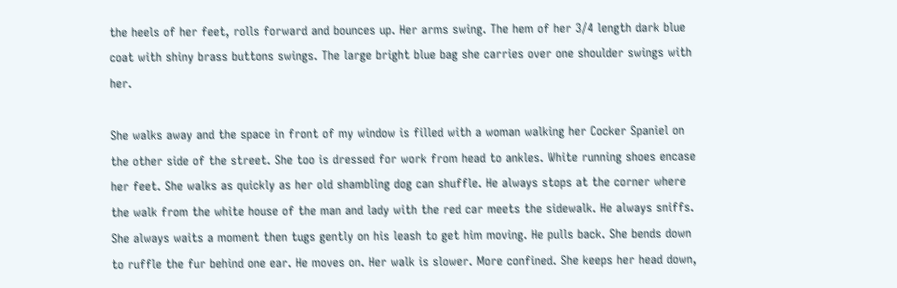the heels of her feet, rolls forward and bounces up. Her arms swing. The hem of her 3/4 length dark blue coat with shiny brass buttons swings. The large bright blue bag she carries over one shoulder swings with her.

She walks away and the space in front of my window is filled with a woman walking her Cocker Spaniel on the other side of the street. She too is dressed for work from head to ankles. White running shoes encase her feet. She walks as quickly as her old shambling dog can shuffle. He always stops at the corner where the walk from the white house of the man and lady with the red car meets the sidewalk. He always sniffs. She always waits a moment then tugs gently on his leash to get him moving. He pulls back. She bends down to ruffle the fur behind one ear. He moves on. Her walk is slower. More confined. She keeps her head down,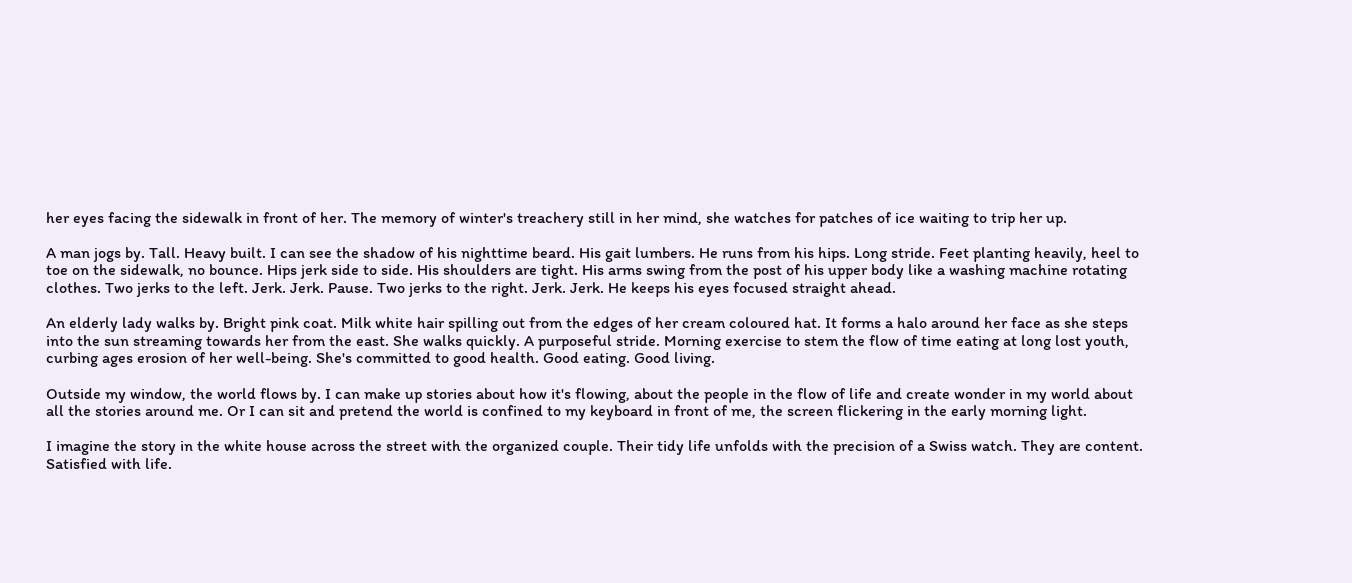her eyes facing the sidewalk in front of her. The memory of winter's treachery still in her mind, she watches for patches of ice waiting to trip her up.

A man jogs by. Tall. Heavy built. I can see the shadow of his nighttime beard. His gait lumbers. He runs from his hips. Long stride. Feet planting heavily, heel to toe on the sidewalk, no bounce. Hips jerk side to side. His shoulders are tight. His arms swing from the post of his upper body like a washing machine rotating clothes. Two jerks to the left. Jerk. Jerk. Pause. Two jerks to the right. Jerk. Jerk. He keeps his eyes focused straight ahead.

An elderly lady walks by. Bright pink coat. Milk white hair spilling out from the edges of her cream coloured hat. It forms a halo around her face as she steps into the sun streaming towards her from the east. She walks quickly. A purposeful stride. Morning exercise to stem the flow of time eating at long lost youth, curbing ages erosion of her well-being. She's committed to good health. Good eating. Good living.

Outside my window, the world flows by. I can make up stories about how it's flowing, about the people in the flow of life and create wonder in my world about all the stories around me. Or I can sit and pretend the world is confined to my keyboard in front of me, the screen flickering in the early morning light.

I imagine the story in the white house across the street with the organized couple. Their tidy life unfolds with the precision of a Swiss watch. They are content. Satisfied with life.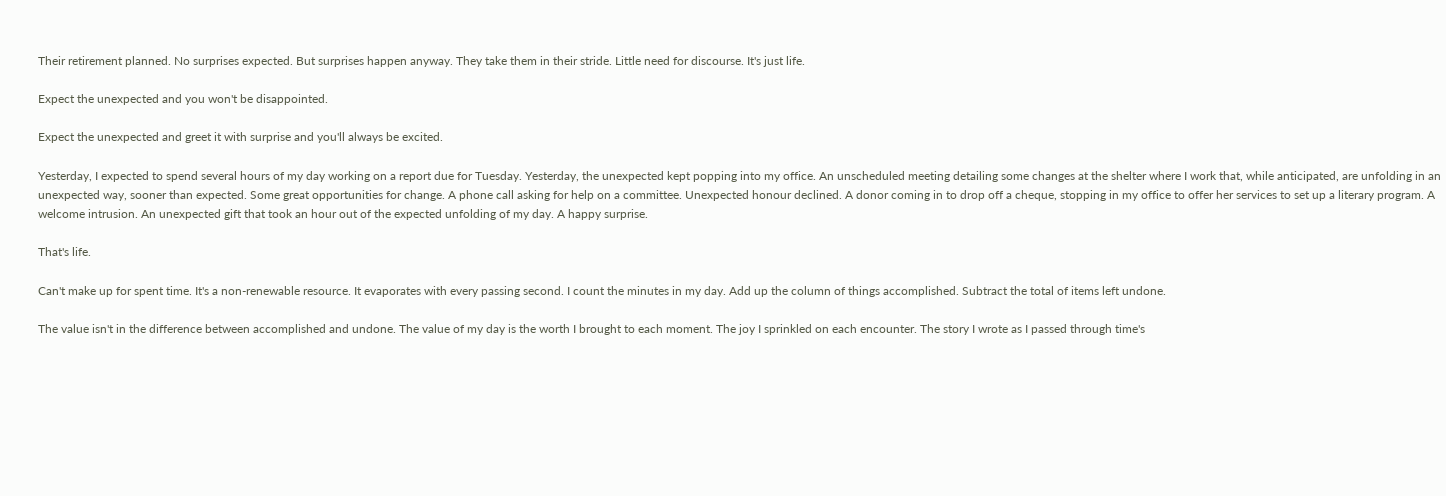Their retirement planned. No surprises expected. But surprises happen anyway. They take them in their stride. Little need for discourse. It's just life.

Expect the unexpected and you won't be disappointed.

Expect the unexpected and greet it with surprise and you'll always be excited.

Yesterday, I expected to spend several hours of my day working on a report due for Tuesday. Yesterday, the unexpected kept popping into my office. An unscheduled meeting detailing some changes at the shelter where I work that, while anticipated, are unfolding in an unexpected way, sooner than expected. Some great opportunities for change. A phone call asking for help on a committee. Unexpected honour declined. A donor coming in to drop off a cheque, stopping in my office to offer her services to set up a literary program. A welcome intrusion. An unexpected gift that took an hour out of the expected unfolding of my day. A happy surprise.

That's life.

Can't make up for spent time. It's a non-renewable resource. It evaporates with every passing second. I count the minutes in my day. Add up the column of things accomplished. Subtract the total of items left undone.

The value isn't in the difference between accomplished and undone. The value of my day is the worth I brought to each moment. The joy I sprinkled on each encounter. The story I wrote as I passed through time's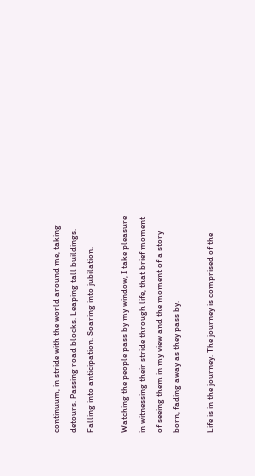continuum, in stride with the world around me, taking detours. Passing road blocks. Leaping tall buildings. Falling into anticipation. Soaring into jubilation.

Watching the people pass by my window, I take pleasure in witnessing their stride through life, that brief moment of seeing them in my view and the moment of a story born, fading away as they pass by.

Life is in the journey. The journey is comprised of the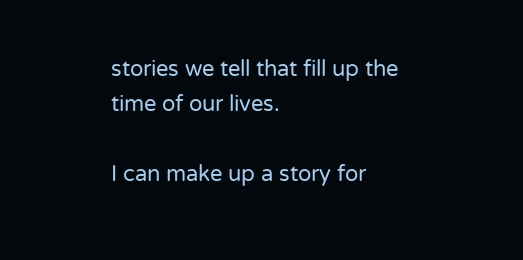stories we tell that fill up the time of our lives.

I can make up a story for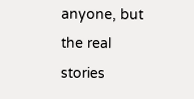anyone, but the real stories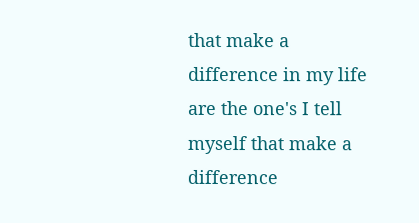that make a difference in my life are the one's I tell myself that make a difference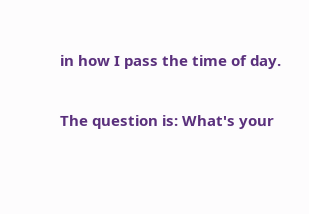in how I pass the time of day.

The question is: What's your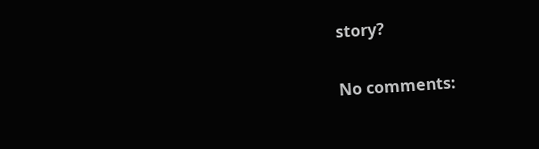story?

No comments: